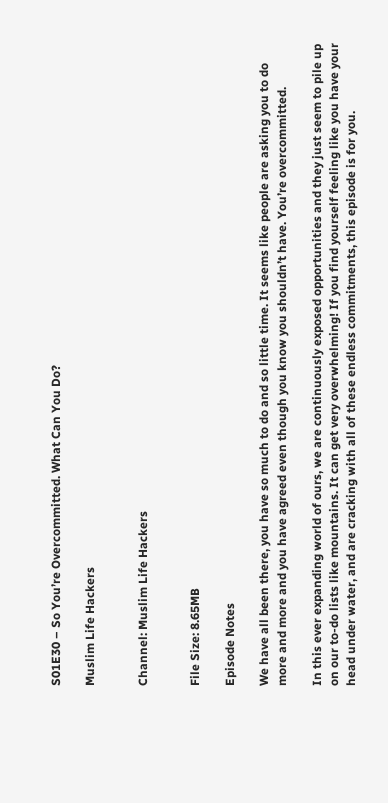S01E30 – So You’re Overcommitted. What Can You Do?

Muslim Life Hackers


Channel: Muslim Life Hackers


File Size: 8.65MB

Episode Notes

We have all been there, you have so much to do and so little time. It seems like people are asking you to do more and more and you have agreed even though you know you shouldn’t have. You’re overcommitted.

In this ever expanding world of ours, we are continuously exposed opportunities and they just seem to pile up on our to-do lists like mountains. It can get very overwhelming! If you find yourself feeling like you have your head under water, and are cracking with all of these endless commitments, this episode is for you.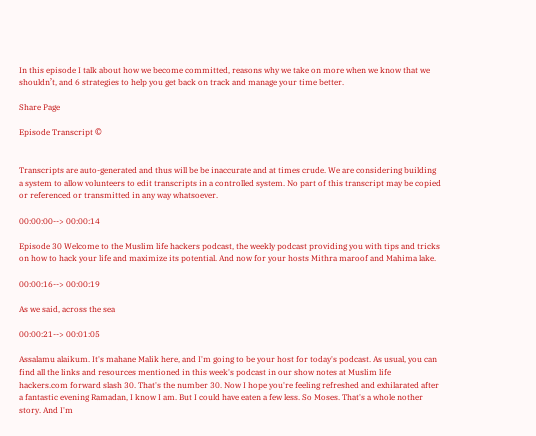In this episode I talk about how we become committed, reasons why we take on more when we know that we shouldn’t, and 6 strategies to help you get back on track and manage your time better.

Share Page

Episode Transcript ©


Transcripts are auto-generated and thus will be be inaccurate and at times crude. We are considering building a system to allow volunteers to edit transcripts in a controlled system. No part of this transcript may be copied or referenced or transmitted in any way whatsoever.

00:00:00--> 00:00:14

Episode 30 Welcome to the Muslim life hackers podcast, the weekly podcast providing you with tips and tricks on how to hack your life and maximize its potential. And now for your hosts Mithra maroof and Mahima lake.

00:00:16--> 00:00:19

As we said, across the sea

00:00:21--> 00:01:05

Assalamu alaikum. It's mahane Malik here, and I'm going to be your host for today's podcast. As usual, you can find all the links and resources mentioned in this week's podcast in our show notes at Muslim life hackers.com forward slash 30. That's the number 30. Now I hope you're feeling refreshed and exhilarated after a fantastic evening Ramadan, I know I am. But I could have eaten a few less. So Moses. That's a whole nother story. And I'm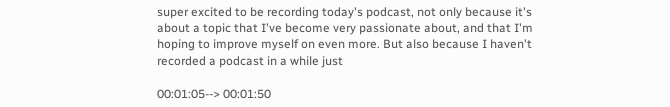super excited to be recording today's podcast, not only because it's about a topic that I've become very passionate about, and that I'm hoping to improve myself on even more. But also because I haven't recorded a podcast in a while just

00:01:05--> 00:01:50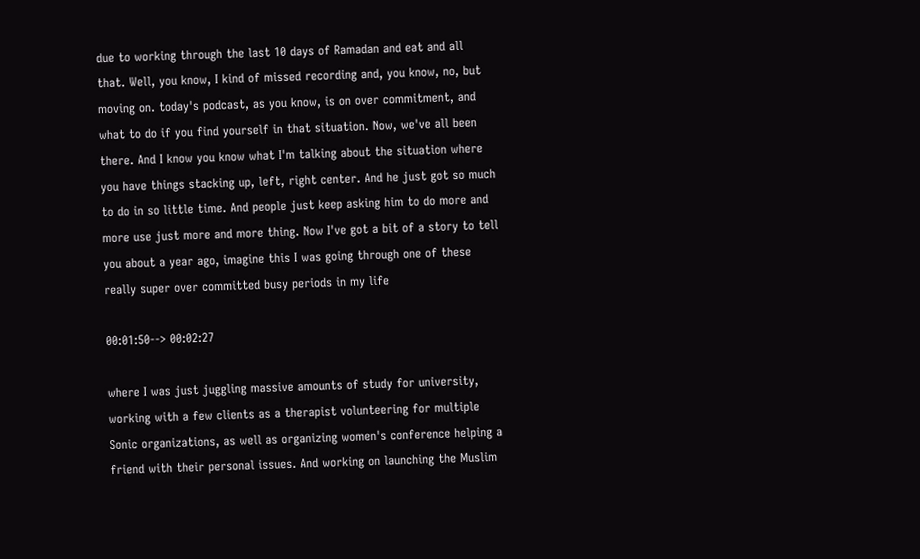due to working through the last 10 days of Ramadan and eat and all that. Well, you know, I kind of missed recording and, you know, no, but moving on. today's podcast, as you know, is on over commitment, and what to do if you find yourself in that situation. Now, we've all been there. And I know you know what I'm talking about the situation where you have things stacking up, left, right center. And he just got so much to do in so little time. And people just keep asking him to do more and more use just more and more thing. Now I've got a bit of a story to tell you about a year ago, imagine this I was going through one of these really super over committed busy periods in my life

00:01:50--> 00:02:27

where I was just juggling massive amounts of study for university, working with a few clients as a therapist volunteering for multiple Sonic organizations, as well as organizing women's conference helping a friend with their personal issues. And working on launching the Muslim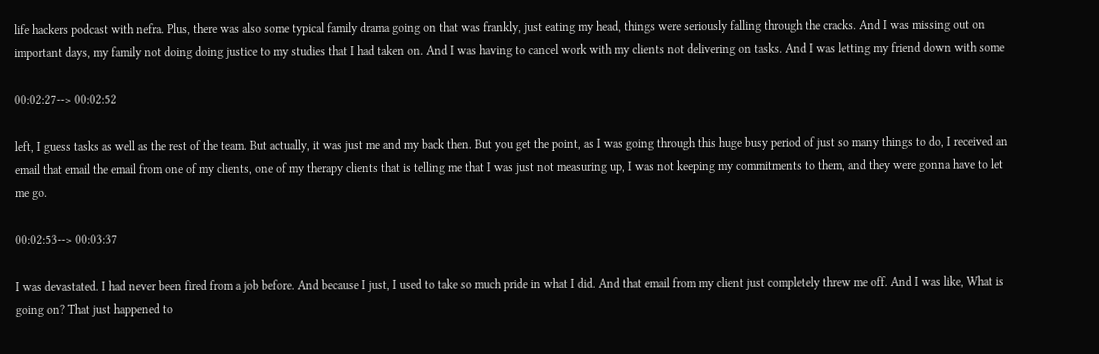life hackers podcast with nefra. Plus, there was also some typical family drama going on that was frankly, just eating my head, things were seriously falling through the cracks. And I was missing out on important days, my family not doing doing justice to my studies that I had taken on. And I was having to cancel work with my clients not delivering on tasks. And I was letting my friend down with some

00:02:27--> 00:02:52

left, I guess tasks as well as the rest of the team. But actually, it was just me and my back then. But you get the point, as I was going through this huge busy period of just so many things to do, I received an email that email the email from one of my clients, one of my therapy clients that is telling me that I was just not measuring up, I was not keeping my commitments to them, and they were gonna have to let me go.

00:02:53--> 00:03:37

I was devastated. I had never been fired from a job before. And because I just, I used to take so much pride in what I did. And that email from my client just completely threw me off. And I was like, What is going on? That just happened to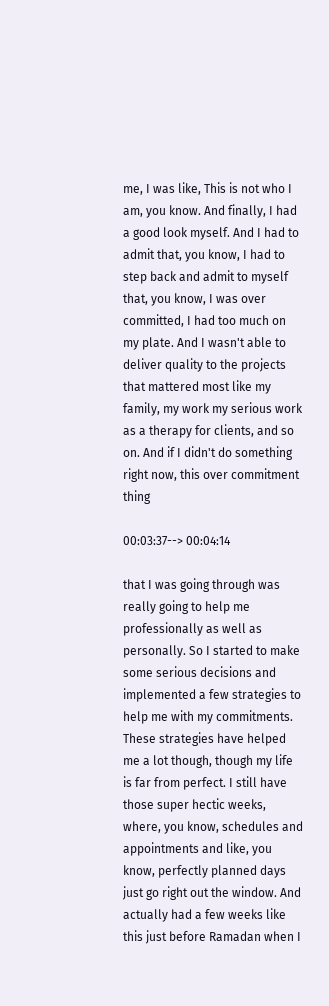me, I was like, This is not who I am, you know. And finally, I had a good look myself. And I had to admit that, you know, I had to step back and admit to myself that, you know, I was over committed, I had too much on my plate. And I wasn't able to deliver quality to the projects that mattered most like my family, my work my serious work as a therapy for clients, and so on. And if I didn't do something right now, this over commitment thing

00:03:37--> 00:04:14

that I was going through was really going to help me professionally as well as personally. So I started to make some serious decisions and implemented a few strategies to help me with my commitments. These strategies have helped me a lot though, though my life is far from perfect. I still have those super hectic weeks, where, you know, schedules and appointments and like, you know, perfectly planned days just go right out the window. And actually had a few weeks like this just before Ramadan when I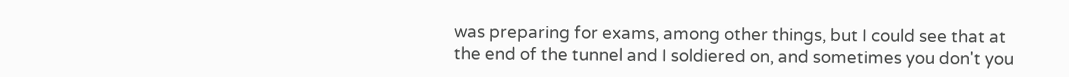was preparing for exams, among other things, but I could see that at the end of the tunnel and I soldiered on, and sometimes you don't you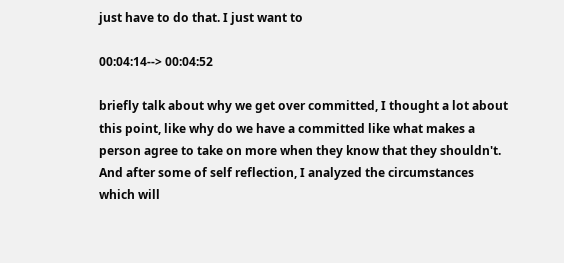just have to do that. I just want to

00:04:14--> 00:04:52

briefly talk about why we get over committed, I thought a lot about this point, like why do we have a committed like what makes a person agree to take on more when they know that they shouldn't. And after some of self reflection, I analyzed the circumstances which will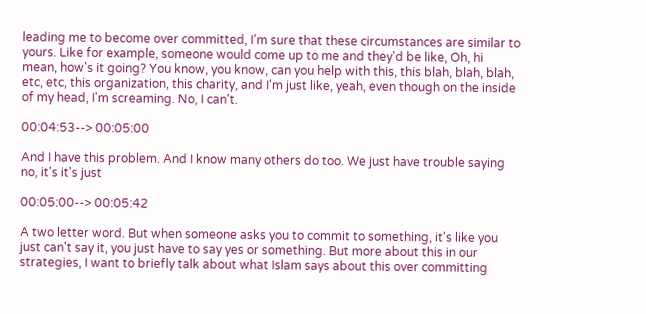leading me to become over committed, I'm sure that these circumstances are similar to yours. Like for example, someone would come up to me and they'd be like, Oh, hi mean, how's it going? You know, you know, can you help with this, this blah, blah, blah, etc, etc, this organization, this charity, and I'm just like, yeah, even though on the inside of my head, I'm screaming. No, I can't.

00:04:53--> 00:05:00

And I have this problem. And I know many others do too. We just have trouble saying no, it's it's just

00:05:00--> 00:05:42

A two letter word. But when someone asks you to commit to something, it's like you just can't say it, you just have to say yes or something. But more about this in our strategies, I want to briefly talk about what Islam says about this over committing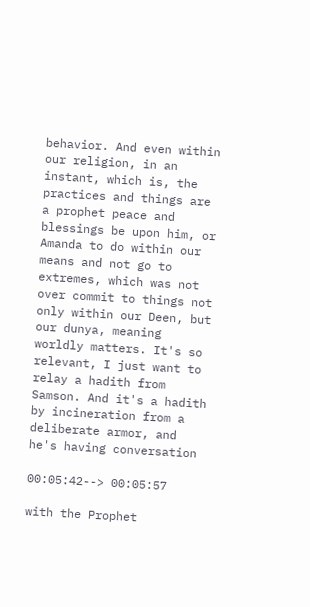behavior. And even within our religion, in an instant, which is, the practices and things are a prophet peace and blessings be upon him, or Amanda to do within our means and not go to extremes, which was not over commit to things not only within our Deen, but our dunya, meaning worldly matters. It's so relevant, I just want to relay a hadith from Samson. And it's a hadith by incineration from a deliberate armor, and he's having conversation

00:05:42--> 00:05:57

with the Prophet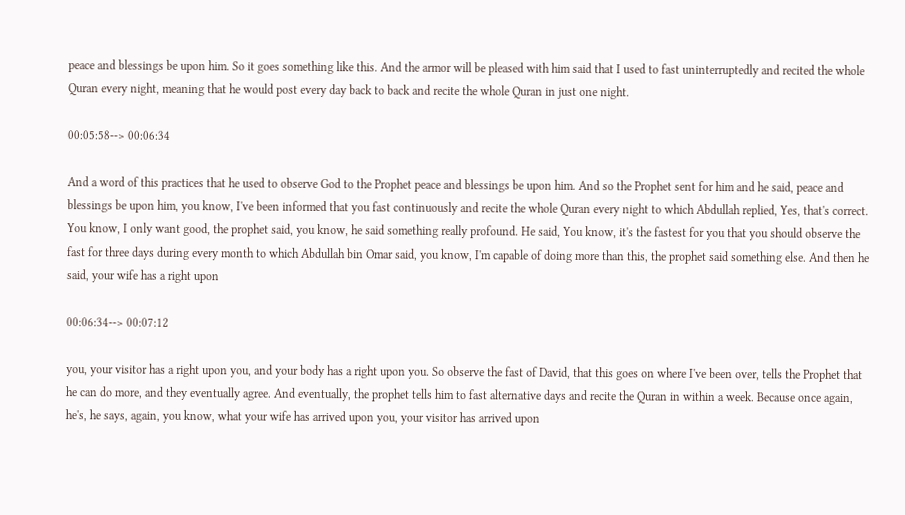peace and blessings be upon him. So it goes something like this. And the armor will be pleased with him said that I used to fast uninterruptedly and recited the whole Quran every night, meaning that he would post every day back to back and recite the whole Quran in just one night.

00:05:58--> 00:06:34

And a word of this practices that he used to observe God to the Prophet peace and blessings be upon him. And so the Prophet sent for him and he said, peace and blessings be upon him, you know, I've been informed that you fast continuously and recite the whole Quran every night to which Abdullah replied, Yes, that's correct. You know, I only want good, the prophet said, you know, he said something really profound. He said, You know, it's the fastest for you that you should observe the fast for three days during every month to which Abdullah bin Omar said, you know, I'm capable of doing more than this, the prophet said something else. And then he said, your wife has a right upon

00:06:34--> 00:07:12

you, your visitor has a right upon you, and your body has a right upon you. So observe the fast of David, that this goes on where I've been over, tells the Prophet that he can do more, and they eventually agree. And eventually, the prophet tells him to fast alternative days and recite the Quran in within a week. Because once again, he's, he says, again, you know, what your wife has arrived upon you, your visitor has arrived upon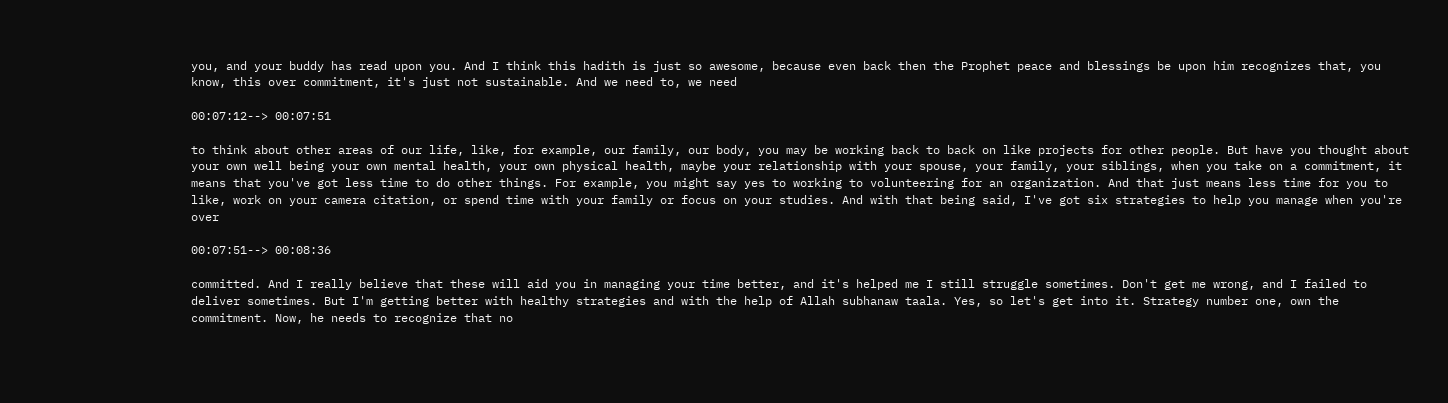you, and your buddy has read upon you. And I think this hadith is just so awesome, because even back then the Prophet peace and blessings be upon him recognizes that, you know, this over commitment, it's just not sustainable. And we need to, we need

00:07:12--> 00:07:51

to think about other areas of our life, like, for example, our family, our body, you may be working back to back on like projects for other people. But have you thought about your own well being your own mental health, your own physical health, maybe your relationship with your spouse, your family, your siblings, when you take on a commitment, it means that you've got less time to do other things. For example, you might say yes to working to volunteering for an organization. And that just means less time for you to like, work on your camera citation, or spend time with your family or focus on your studies. And with that being said, I've got six strategies to help you manage when you're over

00:07:51--> 00:08:36

committed. And I really believe that these will aid you in managing your time better, and it's helped me I still struggle sometimes. Don't get me wrong, and I failed to deliver sometimes. But I'm getting better with healthy strategies and with the help of Allah subhanaw taala. Yes, so let's get into it. Strategy number one, own the commitment. Now, he needs to recognize that no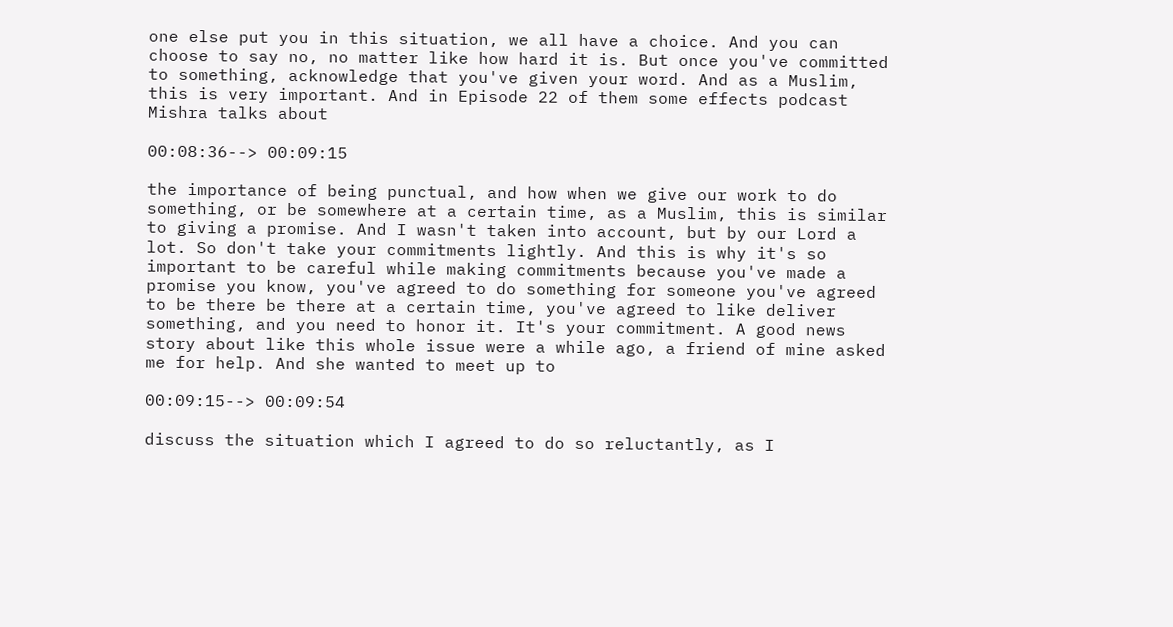one else put you in this situation, we all have a choice. And you can choose to say no, no matter like how hard it is. But once you've committed to something, acknowledge that you've given your word. And as a Muslim, this is very important. And in Episode 22 of them some effects podcast Mishra talks about

00:08:36--> 00:09:15

the importance of being punctual, and how when we give our work to do something, or be somewhere at a certain time, as a Muslim, this is similar to giving a promise. And I wasn't taken into account, but by our Lord a lot. So don't take your commitments lightly. And this is why it's so important to be careful while making commitments because you've made a promise you know, you've agreed to do something for someone you've agreed to be there be there at a certain time, you've agreed to like deliver something, and you need to honor it. It's your commitment. A good news story about like this whole issue were a while ago, a friend of mine asked me for help. And she wanted to meet up to

00:09:15--> 00:09:54

discuss the situation which I agreed to do so reluctantly, as I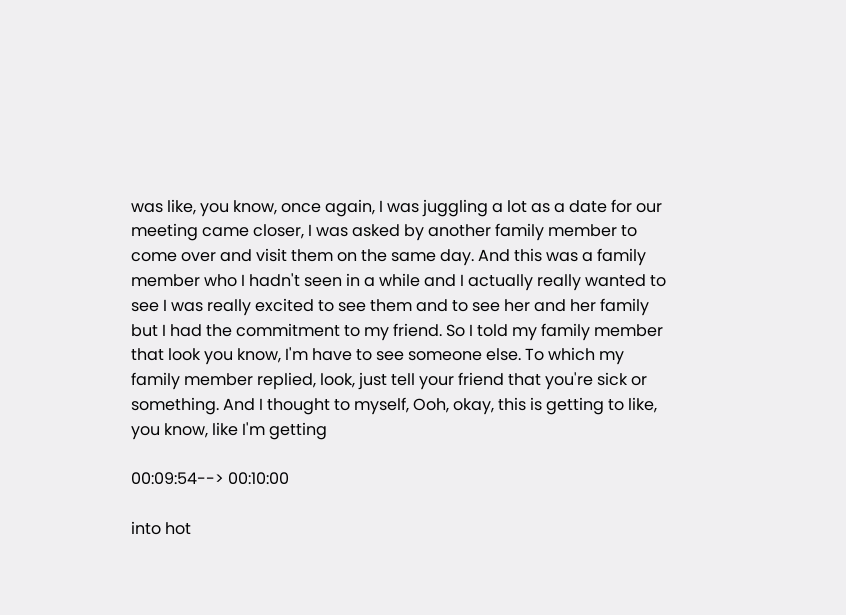was like, you know, once again, I was juggling a lot as a date for our meeting came closer, I was asked by another family member to come over and visit them on the same day. And this was a family member who I hadn't seen in a while and I actually really wanted to see I was really excited to see them and to see her and her family but I had the commitment to my friend. So I told my family member that look you know, I'm have to see someone else. To which my family member replied, look, just tell your friend that you're sick or something. And I thought to myself, Ooh, okay, this is getting to like, you know, like I'm getting

00:09:54--> 00:10:00

into hot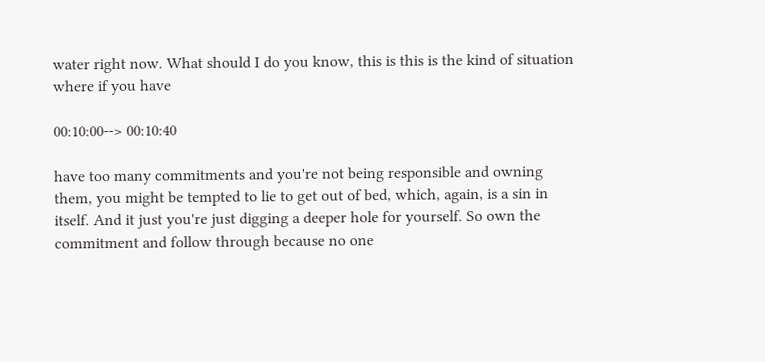water right now. What should I do you know, this is this is the kind of situation where if you have

00:10:00--> 00:10:40

have too many commitments and you're not being responsible and owning them, you might be tempted to lie to get out of bed, which, again, is a sin in itself. And it just you're just digging a deeper hole for yourself. So own the commitment and follow through because no one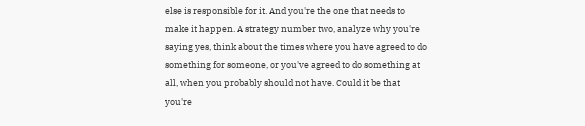else is responsible for it. And you're the one that needs to make it happen. A strategy number two, analyze why you're saying yes, think about the times where you have agreed to do something for someone, or you've agreed to do something at all, when you probably should not have. Could it be that you're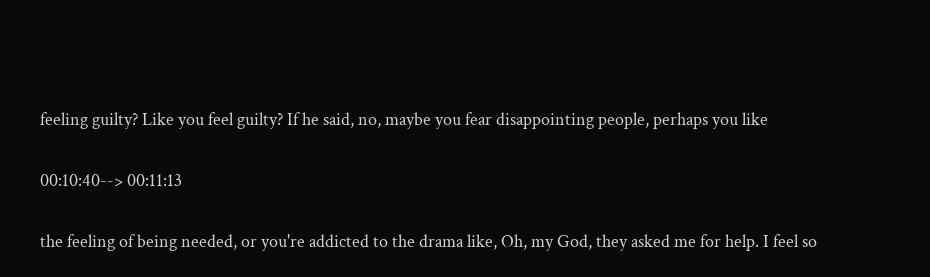feeling guilty? Like you feel guilty? If he said, no, maybe you fear disappointing people, perhaps you like

00:10:40--> 00:11:13

the feeling of being needed, or you're addicted to the drama like, Oh, my God, they asked me for help. I feel so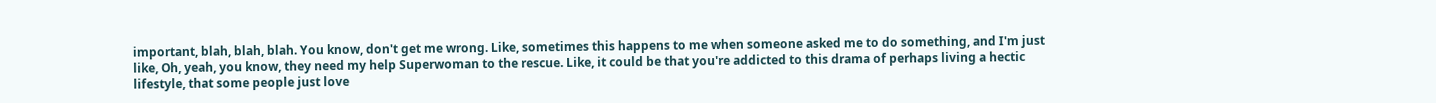important, blah, blah, blah. You know, don't get me wrong. Like, sometimes this happens to me when someone asked me to do something, and I'm just like, Oh, yeah, you know, they need my help Superwoman to the rescue. Like, it could be that you're addicted to this drama of perhaps living a hectic lifestyle, that some people just love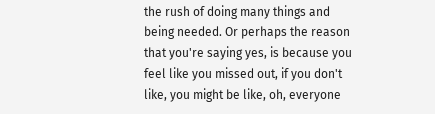the rush of doing many things and being needed. Or perhaps the reason that you're saying yes, is because you feel like you missed out, if you don't like, you might be like, oh, everyone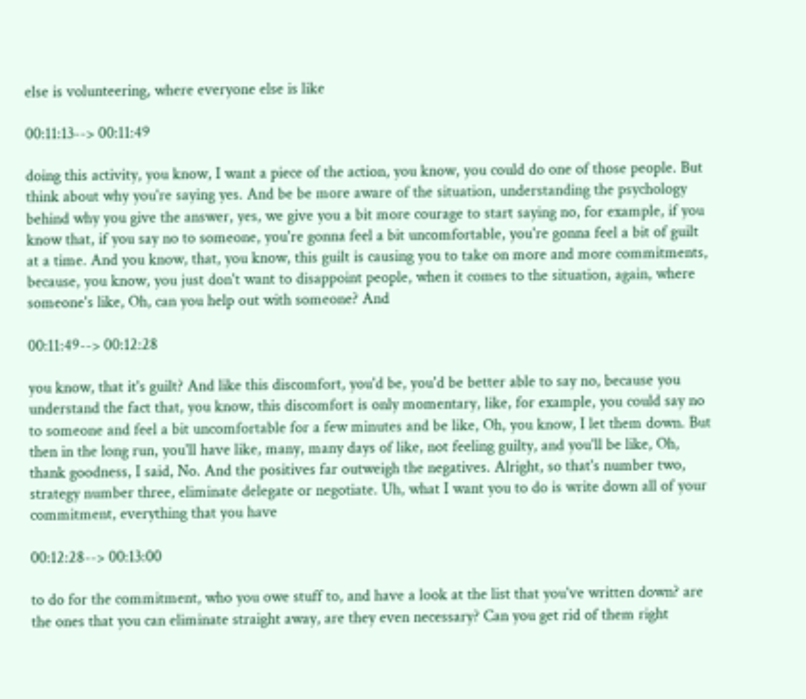else is volunteering, where everyone else is like

00:11:13--> 00:11:49

doing this activity, you know, I want a piece of the action, you know, you could do one of those people. But think about why you're saying yes. And be be more aware of the situation, understanding the psychology behind why you give the answer, yes, we give you a bit more courage to start saying no, for example, if you know that, if you say no to someone, you're gonna feel a bit uncomfortable, you're gonna feel a bit of guilt at a time. And you know, that, you know, this guilt is causing you to take on more and more commitments, because, you know, you just don't want to disappoint people, when it comes to the situation, again, where someone's like, Oh, can you help out with someone? And

00:11:49--> 00:12:28

you know, that it's guilt? And like this discomfort, you'd be, you'd be better able to say no, because you understand the fact that, you know, this discomfort is only momentary, like, for example, you could say no to someone and feel a bit uncomfortable for a few minutes and be like, Oh, you know, I let them down. But then in the long run, you'll have like, many, many days of like, not feeling guilty, and you'll be like, Oh, thank goodness, I said, No. And the positives far outweigh the negatives. Alright, so that's number two, strategy number three, eliminate delegate or negotiate. Uh, what I want you to do is write down all of your commitment, everything that you have

00:12:28--> 00:13:00

to do for the commitment, who you owe stuff to, and have a look at the list that you've written down? are the ones that you can eliminate straight away, are they even necessary? Can you get rid of them right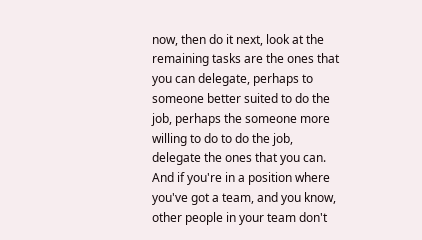now, then do it next, look at the remaining tasks are the ones that you can delegate, perhaps to someone better suited to do the job, perhaps the someone more willing to do to do the job, delegate the ones that you can. And if you're in a position where you've got a team, and you know, other people in your team don't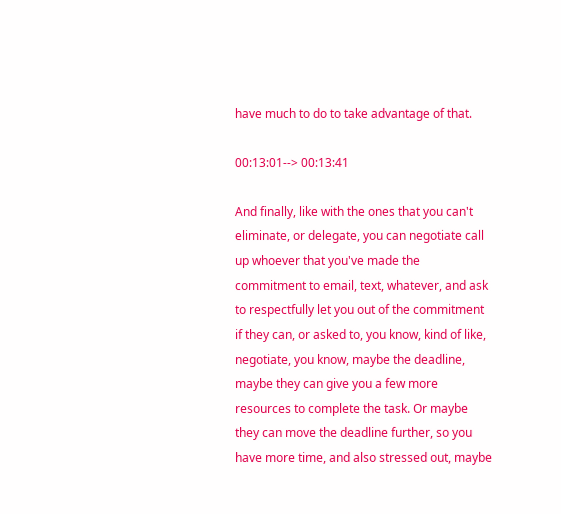have much to do to take advantage of that.

00:13:01--> 00:13:41

And finally, like with the ones that you can't eliminate, or delegate, you can negotiate call up whoever that you've made the commitment to email, text, whatever, and ask to respectfully let you out of the commitment if they can, or asked to, you know, kind of like, negotiate, you know, maybe the deadline, maybe they can give you a few more resources to complete the task. Or maybe they can move the deadline further, so you have more time, and also stressed out, maybe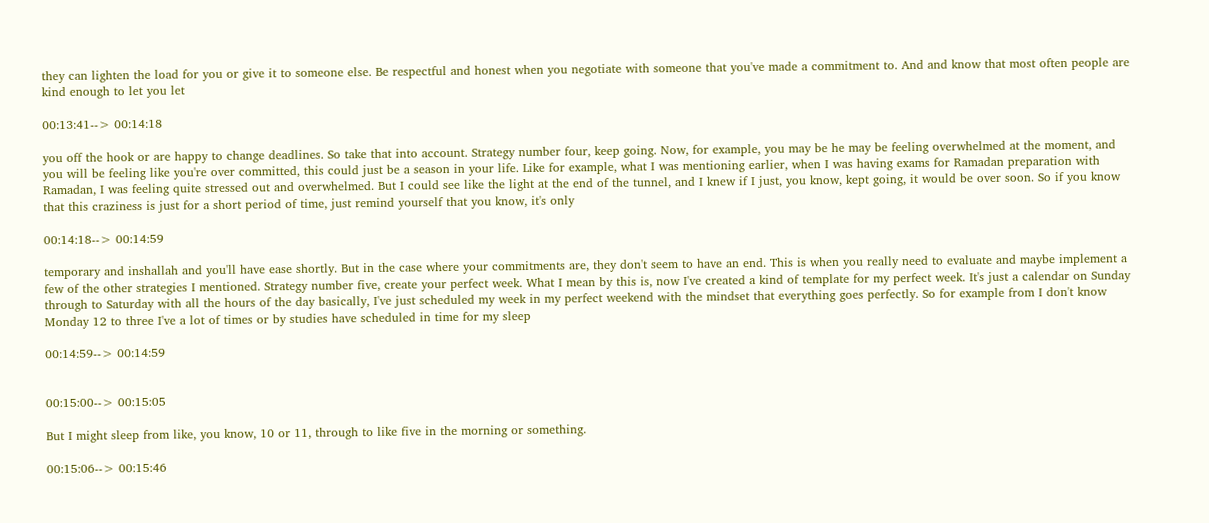they can lighten the load for you or give it to someone else. Be respectful and honest when you negotiate with someone that you've made a commitment to. And and know that most often people are kind enough to let you let

00:13:41--> 00:14:18

you off the hook or are happy to change deadlines. So take that into account. Strategy number four, keep going. Now, for example, you may be he may be feeling overwhelmed at the moment, and you will be feeling like you're over committed, this could just be a season in your life. Like for example, what I was mentioning earlier, when I was having exams for Ramadan preparation with Ramadan, I was feeling quite stressed out and overwhelmed. But I could see like the light at the end of the tunnel, and I knew if I just, you know, kept going, it would be over soon. So if you know that this craziness is just for a short period of time, just remind yourself that you know, it's only

00:14:18--> 00:14:59

temporary and inshallah and you'll have ease shortly. But in the case where your commitments are, they don't seem to have an end. This is when you really need to evaluate and maybe implement a few of the other strategies I mentioned. Strategy number five, create your perfect week. What I mean by this is, now I've created a kind of template for my perfect week. It's just a calendar on Sunday through to Saturday with all the hours of the day basically, I've just scheduled my week in my perfect weekend with the mindset that everything goes perfectly. So for example from I don't know Monday 12 to three I've a lot of times or by studies have scheduled in time for my sleep

00:14:59--> 00:14:59


00:15:00--> 00:15:05

But I might sleep from like, you know, 10 or 11, through to like five in the morning or something.

00:15:06--> 00:15:46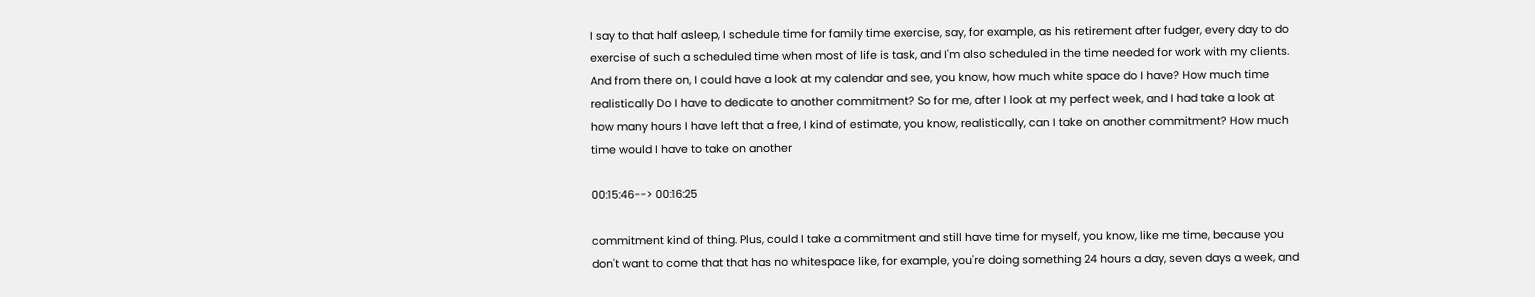I say to that half asleep, I schedule time for family time exercise, say, for example, as his retirement after fudger, every day to do exercise of such a scheduled time when most of life is task, and I'm also scheduled in the time needed for work with my clients. And from there on, I could have a look at my calendar and see, you know, how much white space do I have? How much time realistically Do I have to dedicate to another commitment? So for me, after I look at my perfect week, and I had take a look at how many hours I have left that a free, I kind of estimate, you know, realistically, can I take on another commitment? How much time would I have to take on another

00:15:46--> 00:16:25

commitment kind of thing. Plus, could I take a commitment and still have time for myself, you know, like me time, because you don't want to come that that has no whitespace like, for example, you're doing something 24 hours a day, seven days a week, and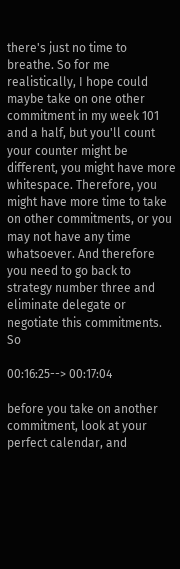there's just no time to breathe. So for me realistically, I hope could maybe take on one other commitment in my week 101 and a half, but you'll count your counter might be different, you might have more whitespace. Therefore, you might have more time to take on other commitments, or you may not have any time whatsoever. And therefore you need to go back to strategy number three and eliminate delegate or negotiate this commitments. So

00:16:25--> 00:17:04

before you take on another commitment, look at your perfect calendar, and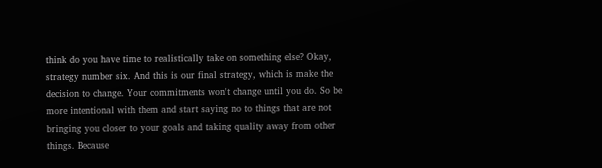think do you have time to realistically take on something else? Okay, strategy number six. And this is our final strategy, which is make the decision to change. Your commitments won't change until you do. So be more intentional with them and start saying no to things that are not bringing you closer to your goals and taking quality away from other things. Because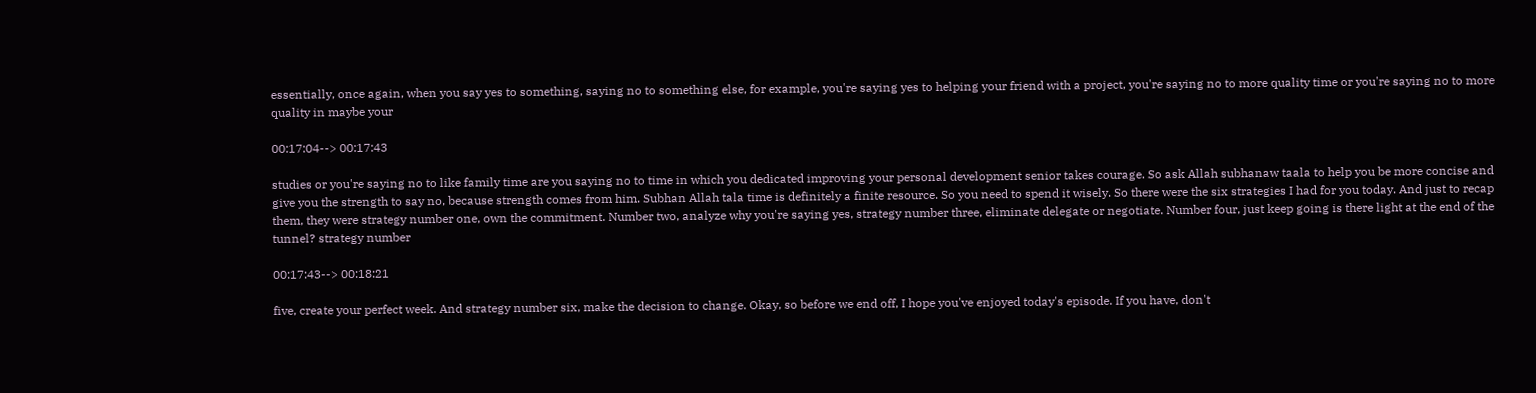essentially, once again, when you say yes to something, saying no to something else, for example, you're saying yes to helping your friend with a project, you're saying no to more quality time or you're saying no to more quality in maybe your

00:17:04--> 00:17:43

studies or you're saying no to like family time are you saying no to time in which you dedicated improving your personal development senior takes courage. So ask Allah subhanaw taala to help you be more concise and give you the strength to say no, because strength comes from him. Subhan Allah tala time is definitely a finite resource. So you need to spend it wisely. So there were the six strategies I had for you today. And just to recap them, they were strategy number one, own the commitment. Number two, analyze why you're saying yes, strategy number three, eliminate delegate or negotiate. Number four, just keep going is there light at the end of the tunnel? strategy number

00:17:43--> 00:18:21

five, create your perfect week. And strategy number six, make the decision to change. Okay, so before we end off, I hope you've enjoyed today's episode. If you have, don't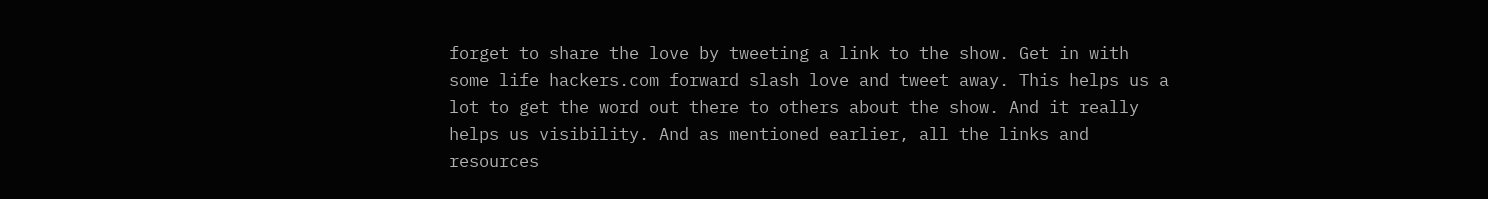forget to share the love by tweeting a link to the show. Get in with some life hackers.com forward slash love and tweet away. This helps us a lot to get the word out there to others about the show. And it really helps us visibility. And as mentioned earlier, all the links and resources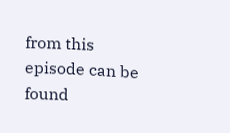from this episode can be found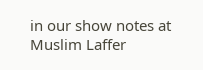in our show notes at Muslim Laffer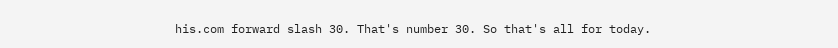his.com forward slash 30. That's number 30. So that's all for today.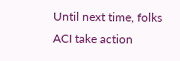Until next time, folks ACI take action